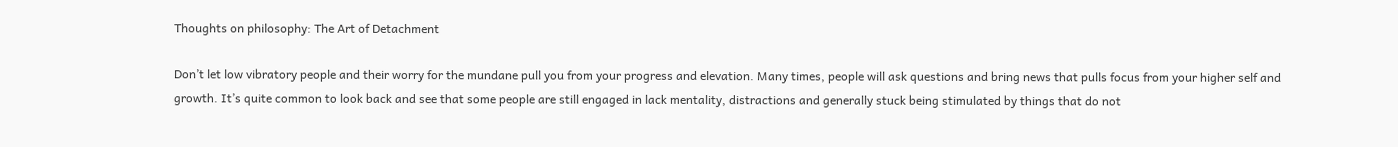Thoughts on philosophy: The Art of Detachment

Don’t let low vibratory people and their worry for the mundane pull you from your progress and elevation. Many times, people will ask questions and bring news that pulls focus from your higher self and growth. It’s quite common to look back and see that some people are still engaged in lack mentality, distractions and generally stuck being stimulated by things that do not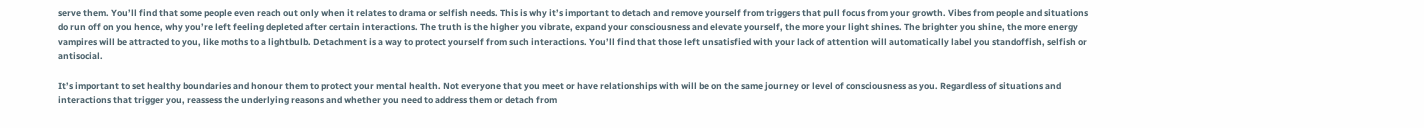serve them. You’ll find that some people even reach out only when it relates to drama or selfish needs. This is why it’s important to detach and remove yourself from triggers that pull focus from your growth. Vibes from people and situations do run off on you hence, why you’re left feeling depleted after certain interactions. The truth is the higher you vibrate, expand your consciousness and elevate yourself, the more your light shines. The brighter you shine, the more energy vampires will be attracted to you, like moths to a lightbulb. Detachment is a way to protect yourself from such interactions. You’ll find that those left unsatisfied with your lack of attention will automatically label you standoffish, selfish or antisocial.

It’s important to set healthy boundaries and honour them to protect your mental health. Not everyone that you meet or have relationships with will be on the same journey or level of consciousness as you. Regardless of situations and interactions that trigger you, reassess the underlying reasons and whether you need to address them or detach from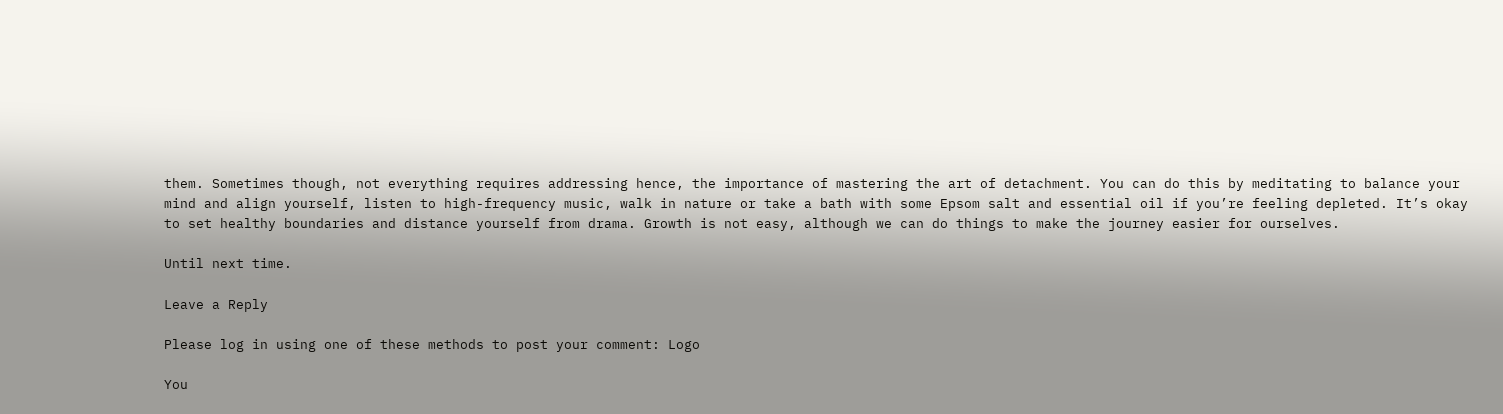them. Sometimes though, not everything requires addressing hence, the importance of mastering the art of detachment. You can do this by meditating to balance your mind and align yourself, listen to high-frequency music, walk in nature or take a bath with some Epsom salt and essential oil if you’re feeling depleted. It’s okay to set healthy boundaries and distance yourself from drama. Growth is not easy, although we can do things to make the journey easier for ourselves.

Until next time.

Leave a Reply

Please log in using one of these methods to post your comment: Logo

You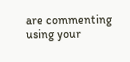are commenting using your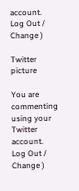account. Log Out /  Change )

Twitter picture

You are commenting using your Twitter account. Log Out /  Change )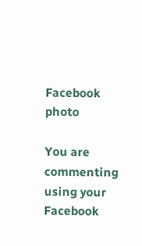Facebook photo

You are commenting using your Facebook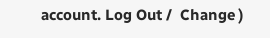account. Log Out /  Change )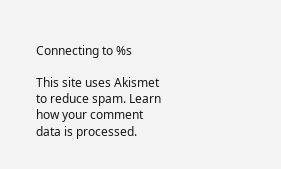Connecting to %s

This site uses Akismet to reduce spam. Learn how your comment data is processed.